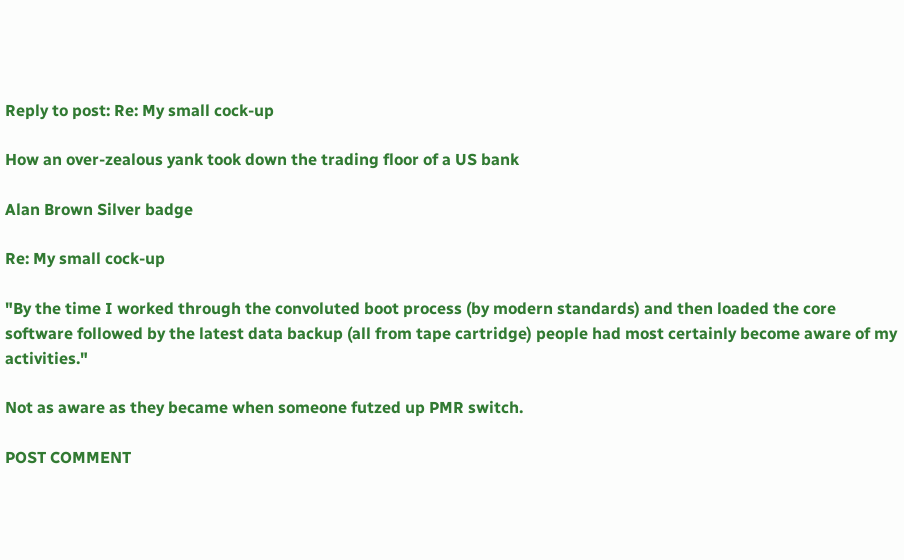Reply to post: Re: My small cock-up

How an over-zealous yank took down the trading floor of a US bank

Alan Brown Silver badge

Re: My small cock-up

"By the time I worked through the convoluted boot process (by modern standards) and then loaded the core software followed by the latest data backup (all from tape cartridge) people had most certainly become aware of my activities."

Not as aware as they became when someone futzed up PMR switch.

POST COMMENT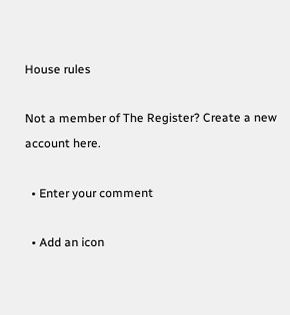House rules

Not a member of The Register? Create a new account here.

  • Enter your comment

  • Add an icon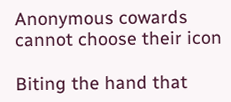Anonymous cowards cannot choose their icon

Biting the hand that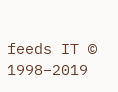feeds IT © 1998–2019